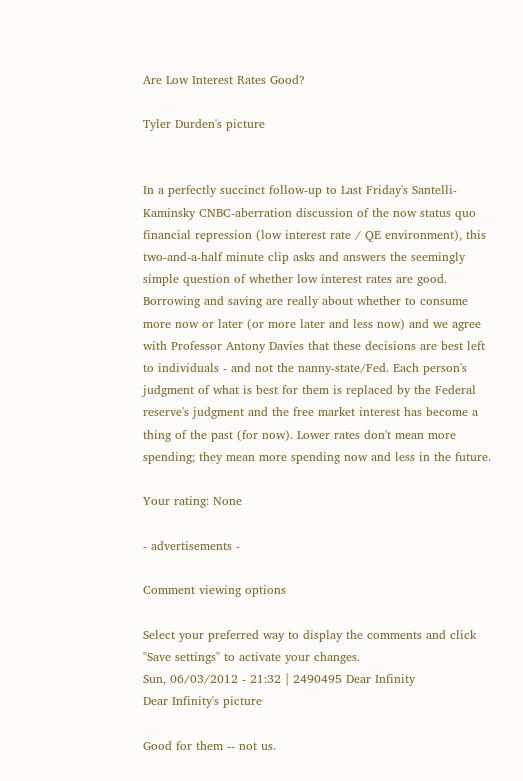Are Low Interest Rates Good?

Tyler Durden's picture


In a perfectly succinct follow-up to Last Friday's Santelli-Kaminsky CNBC-aberration discussion of the now status quo financial repression (low interest rate / QE environment), this two-and-a-half minute clip asks and answers the seemingly simple question of whether low interest rates are good. Borrowing and saving are really about whether to consume more now or later (or more later and less now) and we agree with Professor Antony Davies that these decisions are best left to individuals - and not the nanny-state/Fed. Each person's judgment of what is best for them is replaced by the Federal reserve's judgment and the free market interest has become a thing of the past (for now). Lower rates don't mean more spending; they mean more spending now and less in the future.

Your rating: None

- advertisements -

Comment viewing options

Select your preferred way to display the comments and click "Save settings" to activate your changes.
Sun, 06/03/2012 - 21:32 | 2490495 Dear Infinity
Dear Infinity's picture

Good for them -- not us.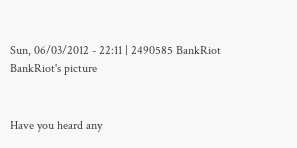Sun, 06/03/2012 - 22:11 | 2490585 BankRiot
BankRiot's picture


Have you heard any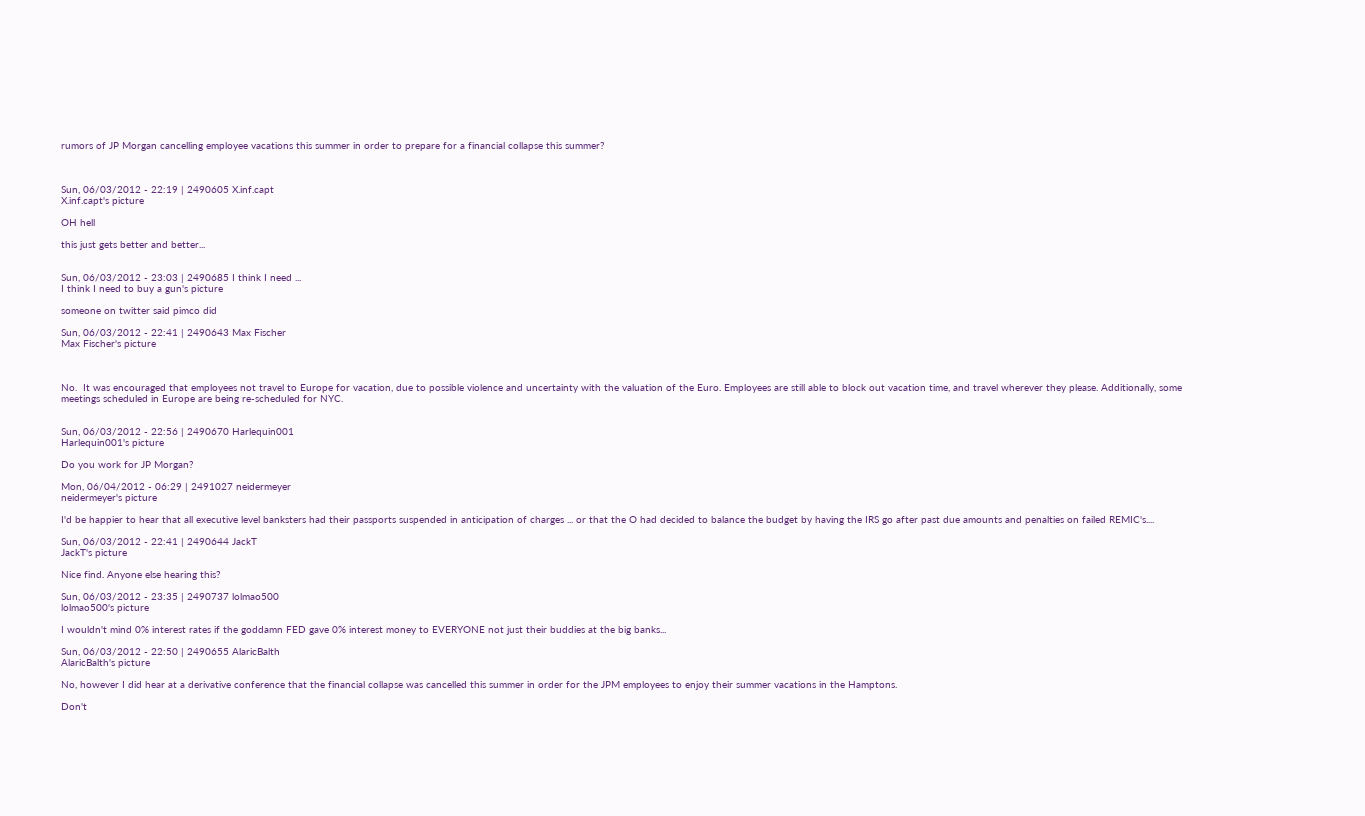rumors of JP Morgan cancelling employee vacations this summer in order to prepare for a financial collapse this summer?



Sun, 06/03/2012 - 22:19 | 2490605 X.inf.capt
X.inf.capt's picture

OH hell

this just gets better and better...


Sun, 06/03/2012 - 23:03 | 2490685 I think I need ...
I think I need to buy a gun's picture

someone on twitter said pimco did

Sun, 06/03/2012 - 22:41 | 2490643 Max Fischer
Max Fischer's picture



No.  It was encouraged that employees not travel to Europe for vacation, due to possible violence and uncertainty with the valuation of the Euro. Employees are still able to block out vacation time, and travel wherever they please. Additionally, some meetings scheduled in Europe are being re-scheduled for NYC.


Sun, 06/03/2012 - 22:56 | 2490670 Harlequin001
Harlequin001's picture

Do you work for JP Morgan?

Mon, 06/04/2012 - 06:29 | 2491027 neidermeyer
neidermeyer's picture

I'd be happier to hear that all executive level banksters had their passports suspended in anticipation of charges ... or that the O had decided to balance the budget by having the IRS go after past due amounts and penalties on failed REMIC's....

Sun, 06/03/2012 - 22:41 | 2490644 JackT
JackT's picture

Nice find. Anyone else hearing this?

Sun, 06/03/2012 - 23:35 | 2490737 lolmao500
lolmao500's picture

I wouldn't mind 0% interest rates if the goddamn FED gave 0% interest money to EVERYONE not just their buddies at the big banks...

Sun, 06/03/2012 - 22:50 | 2490655 AlaricBalth
AlaricBalth's picture

No, however I did hear at a derivative conference that the financial collapse was cancelled this summer in order for the JPM employees to enjoy their summer vacations in the Hamptons.

Don't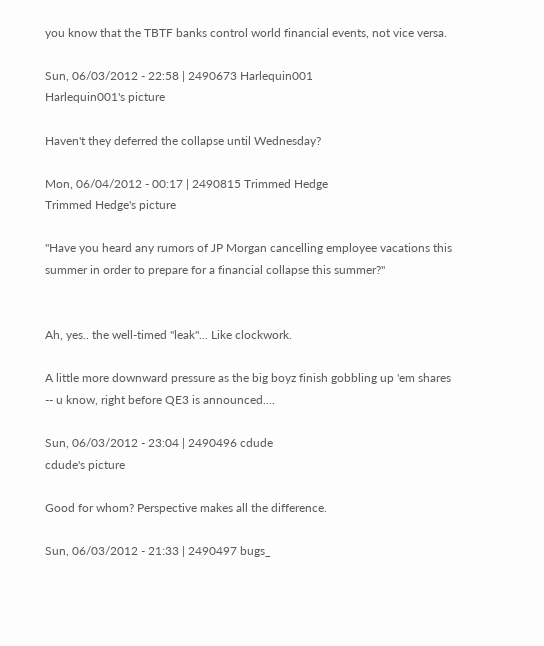you know that the TBTF banks control world financial events, not vice versa.

Sun, 06/03/2012 - 22:58 | 2490673 Harlequin001
Harlequin001's picture

Haven't they deferred the collapse until Wednesday?

Mon, 06/04/2012 - 00:17 | 2490815 Trimmed Hedge
Trimmed Hedge's picture

"Have you heard any rumors of JP Morgan cancelling employee vacations this summer in order to prepare for a financial collapse this summer?"


Ah, yes.. the well-timed "leak"... Like clockwork.

A little more downward pressure as the big boyz finish gobbling up 'em shares -- u know, right before QE3 is announced....

Sun, 06/03/2012 - 23:04 | 2490496 cdude
cdude's picture

Good for whom? Perspective makes all the difference.

Sun, 06/03/2012 - 21:33 | 2490497 bugs_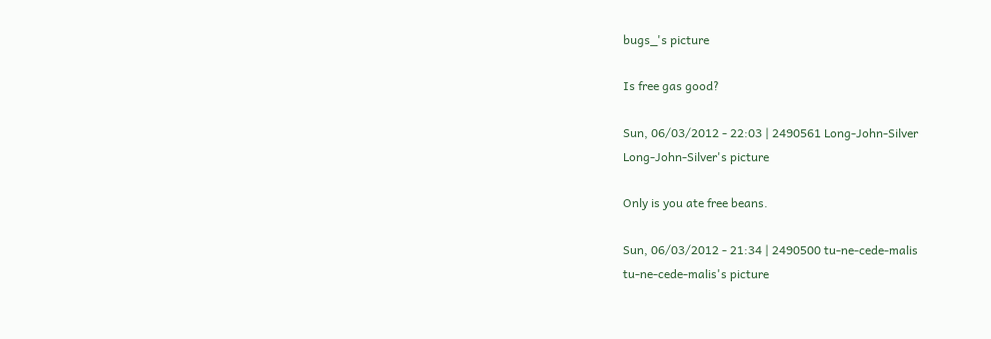bugs_'s picture

Is free gas good?

Sun, 06/03/2012 - 22:03 | 2490561 Long-John-Silver
Long-John-Silver's picture

Only is you ate free beans.

Sun, 06/03/2012 - 21:34 | 2490500 tu-ne-cede-malis
tu-ne-cede-malis's picture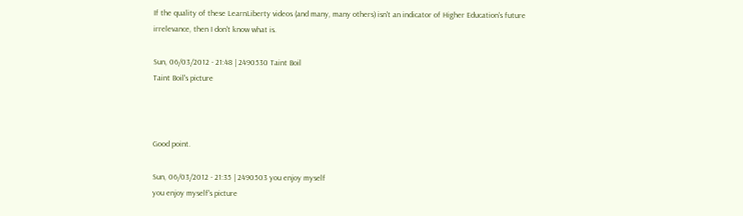If the quality of these LearnLiberty videos (and many, many others) isn't an indicator of Higher Education's future irrelevance, then I don't know what is.

Sun, 06/03/2012 - 21:48 | 2490530 Taint Boil
Taint Boil's picture



Good point.

Sun, 06/03/2012 - 21:35 | 2490503 you enjoy myself
you enjoy myself's picture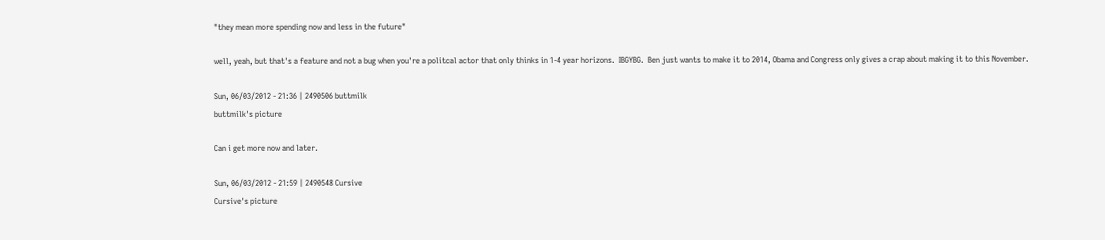"they mean more spending now and less in the future"

well, yeah, but that's a feature and not a bug when you're a politcal actor that only thinks in 1-4 year horizons.  IBGYBG.  Ben just wants to make it to 2014, Obama and Congress only gives a crap about making it to this November.

Sun, 06/03/2012 - 21:36 | 2490506 buttmilk
buttmilk's picture

Can i get more now and later.

Sun, 06/03/2012 - 21:59 | 2490548 Cursive
Cursive's picture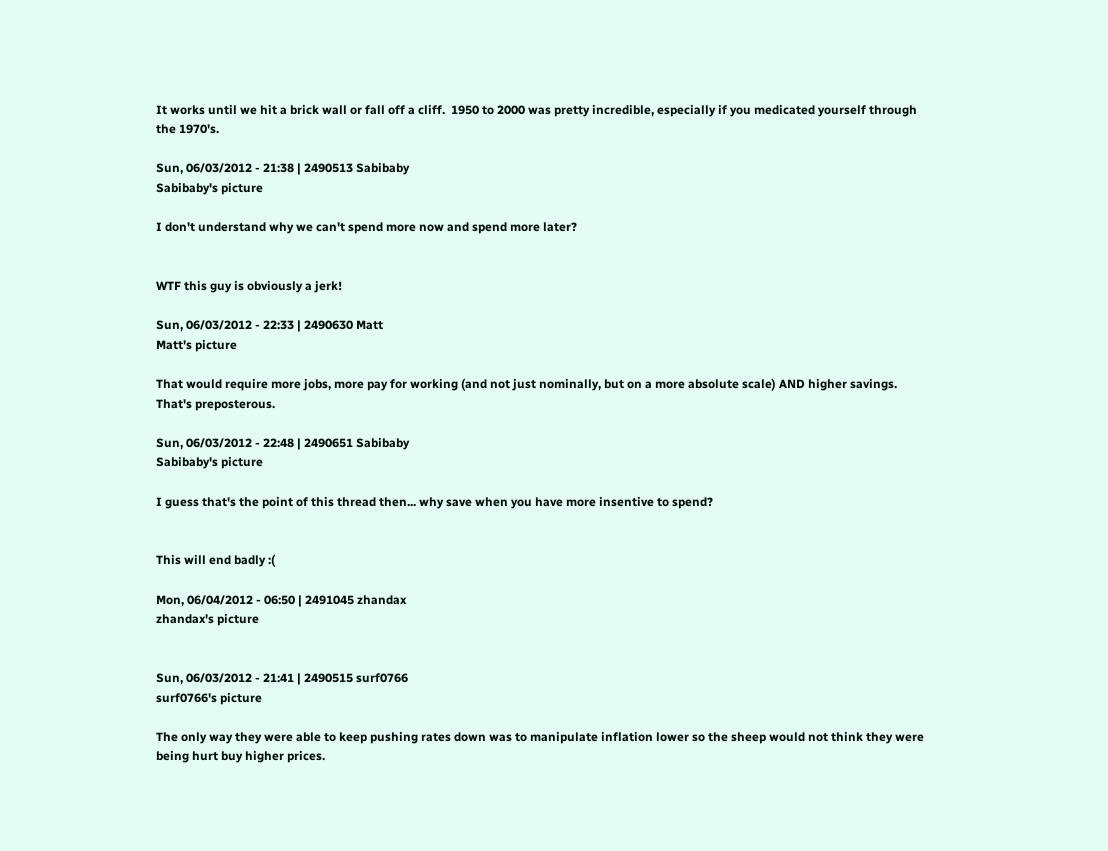It works until we hit a brick wall or fall off a cliff.  1950 to 2000 was pretty incredible, especially if you medicated yourself through the 1970's.

Sun, 06/03/2012 - 21:38 | 2490513 Sabibaby
Sabibaby's picture

I don't understand why we can't spend more now and spend more later?


WTF this guy is obviously a jerk!

Sun, 06/03/2012 - 22:33 | 2490630 Matt
Matt's picture

That would require more jobs, more pay for working (and not just nominally, but on a more absolute scale) AND higher savings. That's preposterous.

Sun, 06/03/2012 - 22:48 | 2490651 Sabibaby
Sabibaby's picture

I guess that's the point of this thread then... why save when you have more insentive to spend?


This will end badly :(

Mon, 06/04/2012 - 06:50 | 2491045 zhandax
zhandax's picture


Sun, 06/03/2012 - 21:41 | 2490515 surf0766
surf0766's picture

The only way they were able to keep pushing rates down was to manipulate inflation lower so the sheep would not think they were being hurt buy higher prices.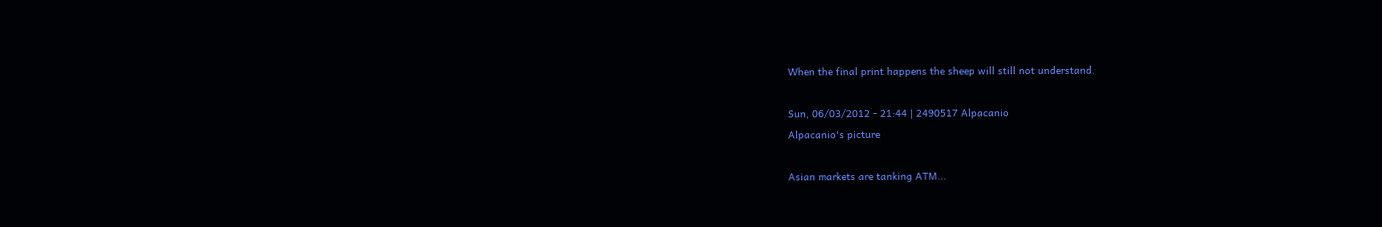When the final print happens the sheep will still not understand.

Sun, 06/03/2012 - 21:44 | 2490517 Alpacanio
Alpacanio's picture

Asian markets are tanking ATM...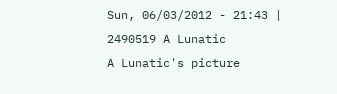Sun, 06/03/2012 - 21:43 | 2490519 A Lunatic
A Lunatic's picture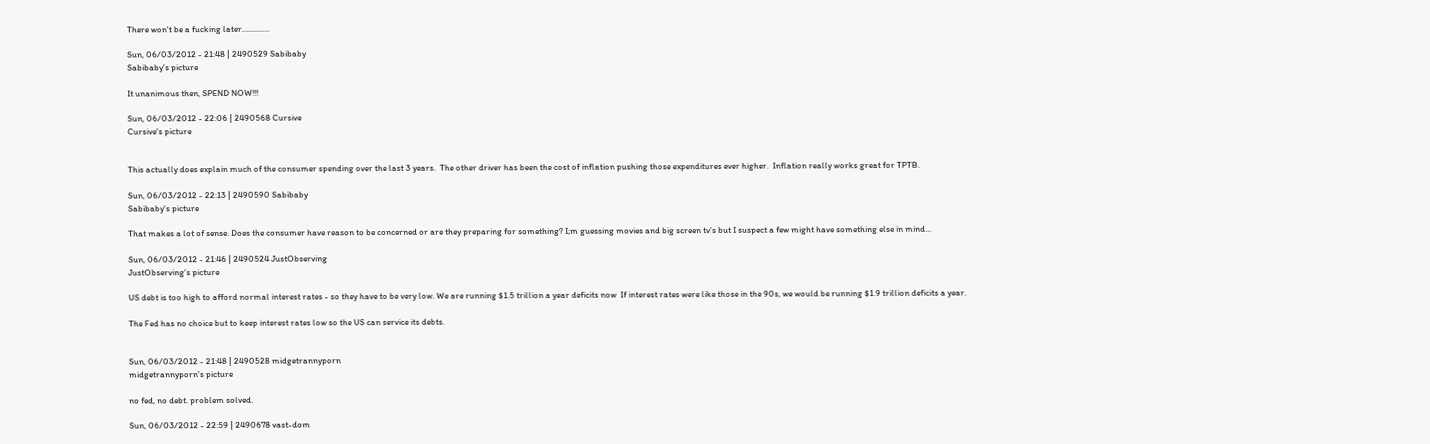There won't be a fucking later..............

Sun, 06/03/2012 - 21:48 | 2490529 Sabibaby
Sabibaby's picture

It unanimous then, SPEND NOW!!!

Sun, 06/03/2012 - 22:06 | 2490568 Cursive
Cursive's picture


This actually does explain much of the consumer spending over the last 3 years.  The other driver has been the cost of inflation pushing those expenditures ever higher.  Inflation really works great for TPTB.

Sun, 06/03/2012 - 22:13 | 2490590 Sabibaby
Sabibaby's picture

That makes a lot of sense. Does the consumer have reason to be concerned or are they preparing for something? I;m guessing movies and big screen tv's but I suspect a few might have something else in mind...

Sun, 06/03/2012 - 21:46 | 2490524 JustObserving
JustObserving's picture

US debt is too high to afford normal interest rates - so they have to be very low. We are running $1.5 trillion a year deficits now  If interest rates were like those in the 90s, we would be running $1.9 trillion deficits a year.

The Fed has no choice but to keep interest rates low so the US can service its debts.


Sun, 06/03/2012 - 21:48 | 2490528 midgetrannyporn
midgetrannyporn's picture

no fed, no debt. problem solved.

Sun, 06/03/2012 - 22:59 | 2490678 vast-dom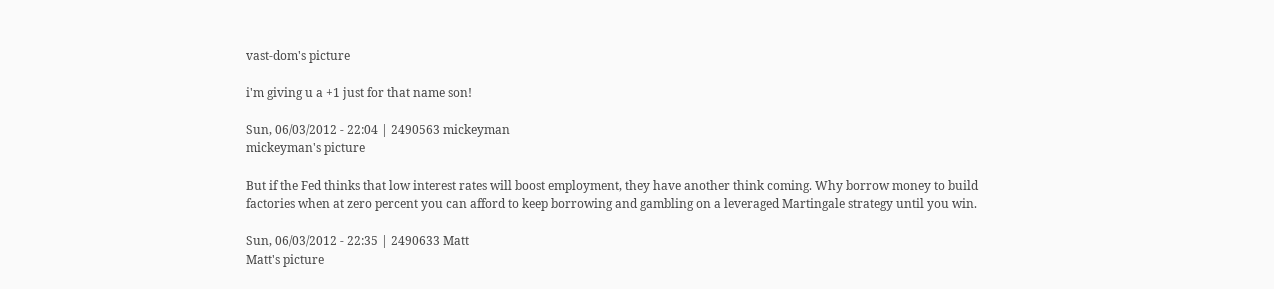vast-dom's picture

i'm giving u a +1 just for that name son!

Sun, 06/03/2012 - 22:04 | 2490563 mickeyman
mickeyman's picture

But if the Fed thinks that low interest rates will boost employment, they have another think coming. Why borrow money to build factories when at zero percent you can afford to keep borrowing and gambling on a leveraged Martingale strategy until you win.

Sun, 06/03/2012 - 22:35 | 2490633 Matt
Matt's picture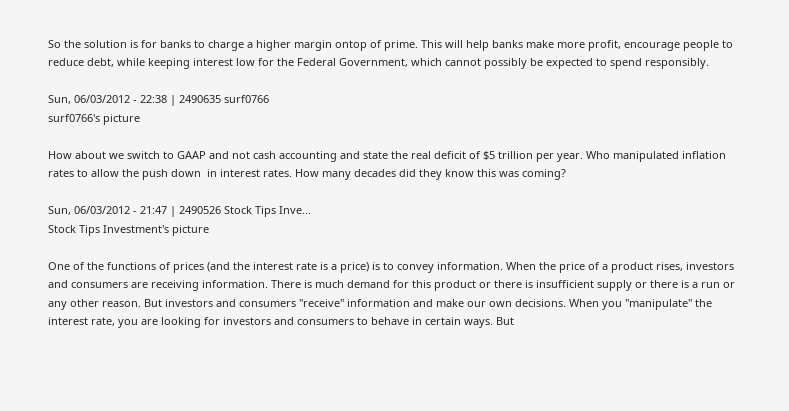So the solution is for banks to charge a higher margin ontop of prime. This will help banks make more profit, encourage people to reduce debt, while keeping interest low for the Federal Government, which cannot possibly be expected to spend responsibly.

Sun, 06/03/2012 - 22:38 | 2490635 surf0766
surf0766's picture

How about we switch to GAAP and not cash accounting and state the real deficit of $5 trillion per year. Who manipulated inflation rates to allow the push down  in interest rates. How many decades did they know this was coming?

Sun, 06/03/2012 - 21:47 | 2490526 Stock Tips Inve...
Stock Tips Investment's picture

One of the functions of prices (and the interest rate is a price) is to convey information. When the price of a product rises, investors and consumers are receiving information. There is much demand for this product or there is insufficient supply or there is a run or any other reason. But investors and consumers "receive" information and make our own decisions. When you "manipulate" the interest rate, you are looking for investors and consumers to behave in certain ways. But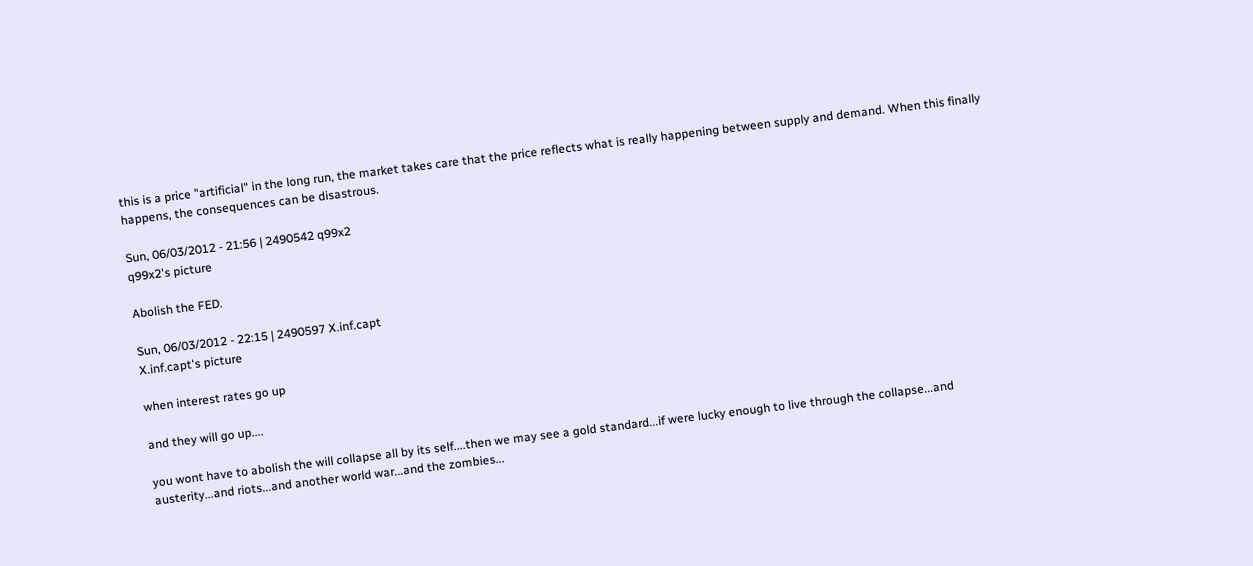this is a price "artificial" in the long run, the market takes care that the price reflects what is really happening between supply and demand. When this finally happens, the consequences can be disastrous.

Sun, 06/03/2012 - 21:56 | 2490542 q99x2
q99x2's picture

Abolish the FED.

Sun, 06/03/2012 - 22:15 | 2490597 X.inf.capt
X.inf.capt's picture

when interest rates go up

and they will go up....

you wont have to abolish the will collapse all by its self....then we may see a gold standard...if were lucky enough to live through the collapse...and austerity...and riots...and another world war...and the zombies...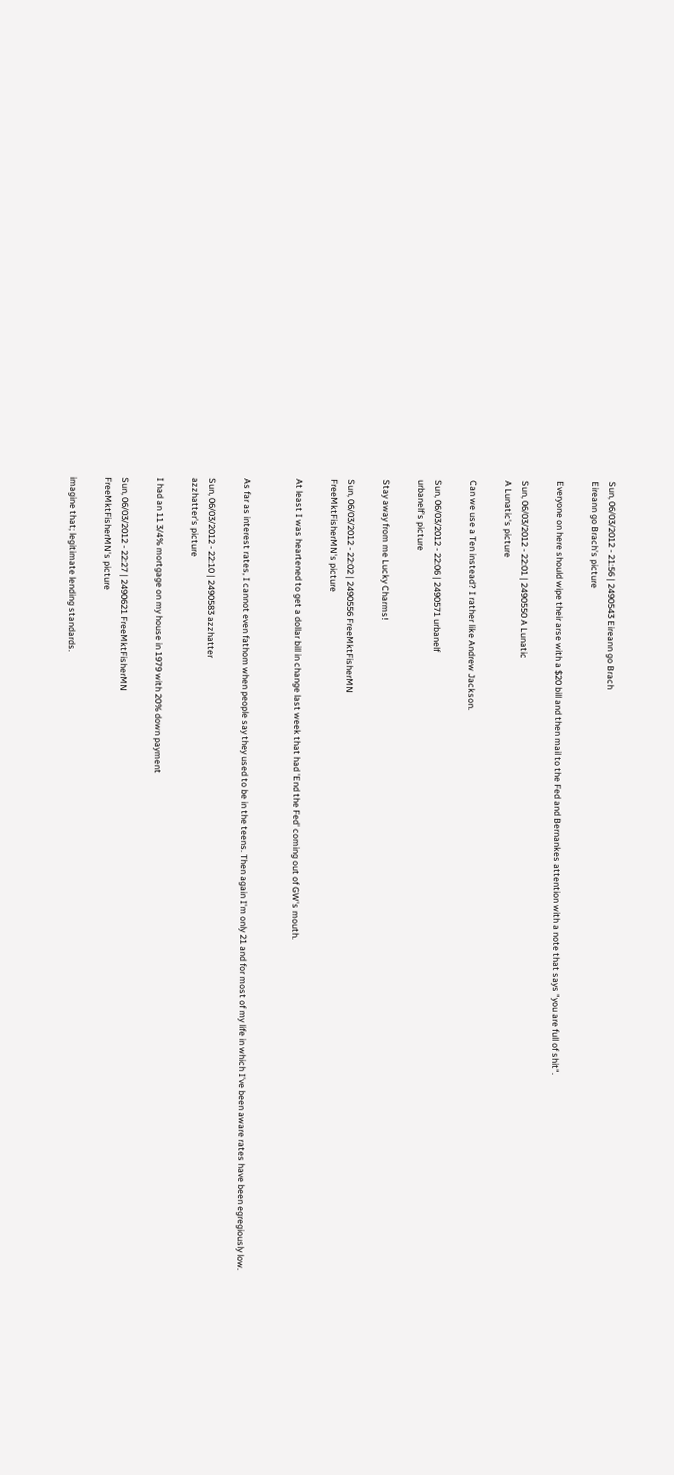Sun, 06/03/2012 - 21:56 | 2490543 Eireann go Brach
Eireann go Brach's picture

Everyone on here should wipe their arse with a $20 bill and then mail to the Fed and Bernankes attention with a note that says "you are full of shit".

Sun, 06/03/2012 - 22:01 | 2490550 A Lunatic
A Lunatic's picture

Can we use a Ten instead? I rather like Andrew Jackson.

Sun, 06/03/2012 - 22:06 | 2490571 urbanelf
urbanelf's picture

Stay away from me Lucky Charms!

Sun, 06/03/2012 - 22:02 | 2490556 FreeMktFisherMN
FreeMktFisherMN's picture

At least I was heartened to get a dollar bill in change last week that had 'End the Fed' coming out of GW's mouth.


As far as interest rates, I cannot even fathom when people say they used to be in the teens. Then again I'm only 21 and for most of my life in which I've been aware rates have been egregiously low.

Sun, 06/03/2012 - 22:10 | 2490583 azzhatter
azzhatter's picture

I had an 11 3/4% mortgage on my house in 1979 with 20% down payment

Sun, 06/03/2012 - 22:27 | 2490621 FreeMktFisherMN
FreeMktFisherMN's picture

imagine that; legitimate lending standards.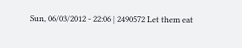Sun, 06/03/2012 - 22:06 | 2490572 Let them eat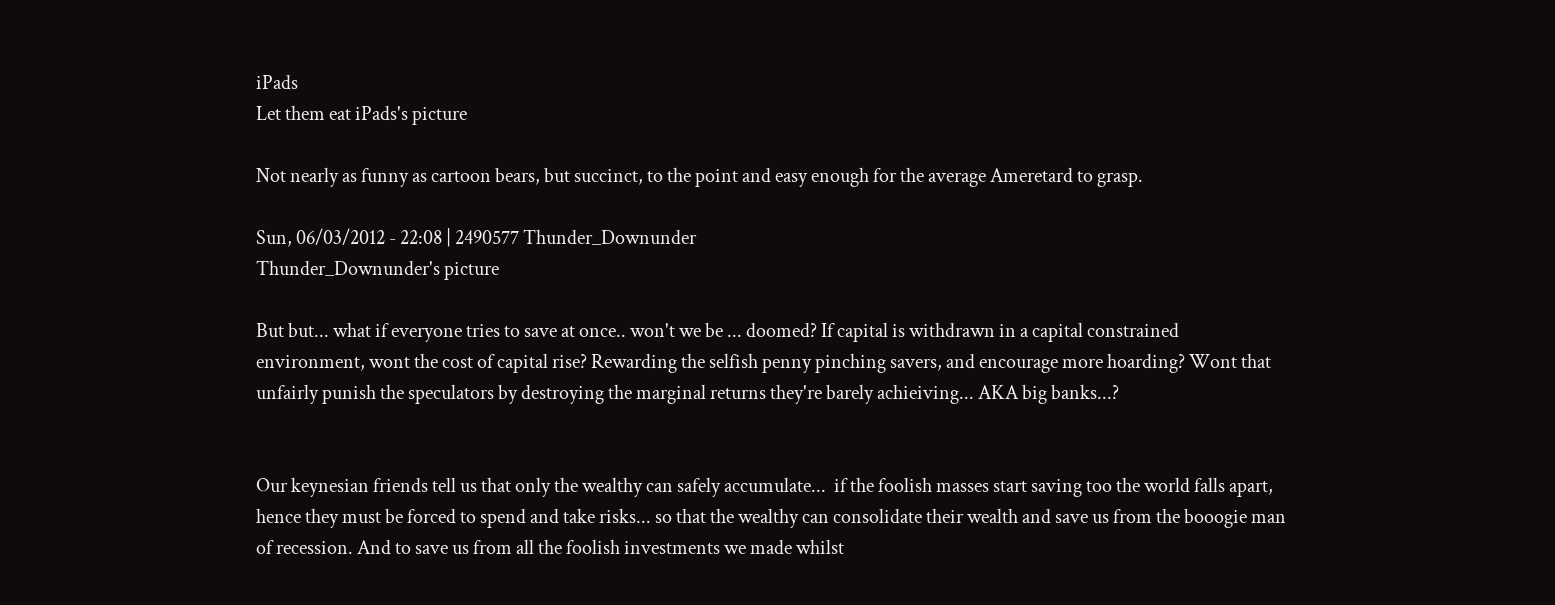iPads
Let them eat iPads's picture

Not nearly as funny as cartoon bears, but succinct, to the point and easy enough for the average Ameretard to grasp.

Sun, 06/03/2012 - 22:08 | 2490577 Thunder_Downunder
Thunder_Downunder's picture

But but... what if everyone tries to save at once.. won't we be ... doomed? If capital is withdrawn in a capital constrained environment, wont the cost of capital rise? Rewarding the selfish penny pinching savers, and encourage more hoarding? Wont that unfairly punish the speculators by destroying the marginal returns they're barely achieiving... AKA big banks...?


Our keynesian friends tell us that only the wealthy can safely accumulate...  if the foolish masses start saving too the world falls apart, hence they must be forced to spend and take risks... so that the wealthy can consolidate their wealth and save us from the booogie man of recession. And to save us from all the foolish investments we made whilst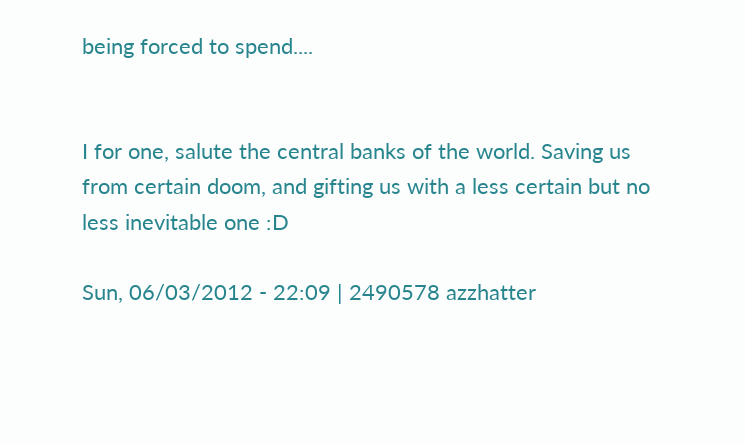being forced to spend....


I for one, salute the central banks of the world. Saving us from certain doom, and gifting us with a less certain but no less inevitable one :D

Sun, 06/03/2012 - 22:09 | 2490578 azzhatter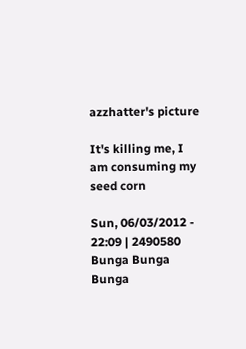azzhatter's picture

It's killing me, I am consuming my seed corn

Sun, 06/03/2012 - 22:09 | 2490580 Bunga Bunga
Bunga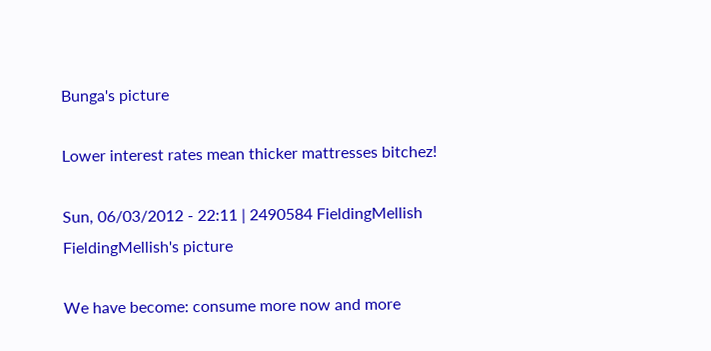Bunga's picture

Lower interest rates mean thicker mattresses bitchez!

Sun, 06/03/2012 - 22:11 | 2490584 FieldingMellish
FieldingMellish's picture

We have become: consume more now and more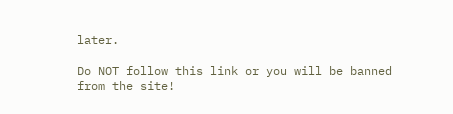later.

Do NOT follow this link or you will be banned from the site!